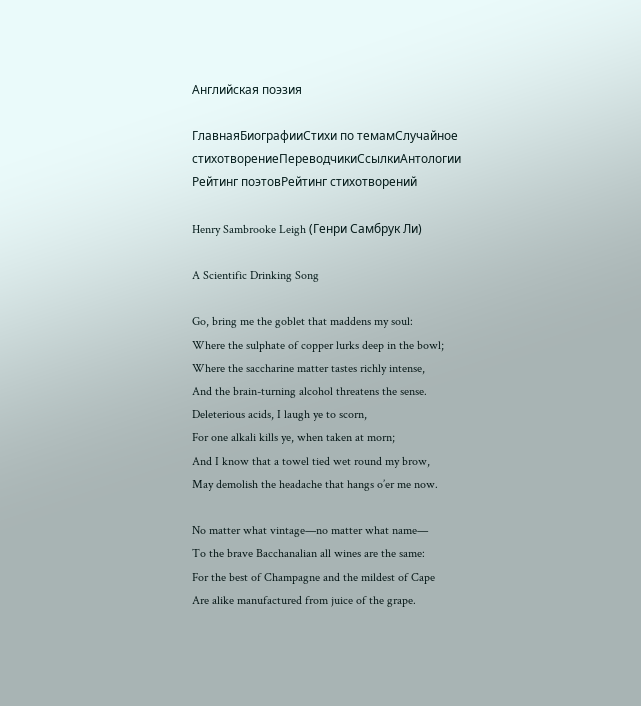Английская поэзия

ГлавнаяБиографииСтихи по темамСлучайное стихотворениеПереводчикиСсылкиАнтологии
Рейтинг поэтовРейтинг стихотворений

Henry Sambrooke Leigh (Генри Самбрук Ли)

A Scientific Drinking Song

Go, bring me the goblet that maddens my soul:
Where the sulphate of copper lurks deep in the bowl;
Where the saccharine matter tastes richly intense,
And the brain-turning alcohol threatens the sense.
Deleterious acids, I laugh ye to scorn,
For one alkali kills ye, when taken at morn;
And I know that a towel tied wet round my brow,
May demolish the headache that hangs o’er me now.

No matter what vintage—no matter what name—
To the brave Bacchanalian all wines are the same:
For the best of Champagne and the mildest of Cape
Are alike manufactured from juice of the grape.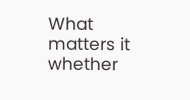What matters it whether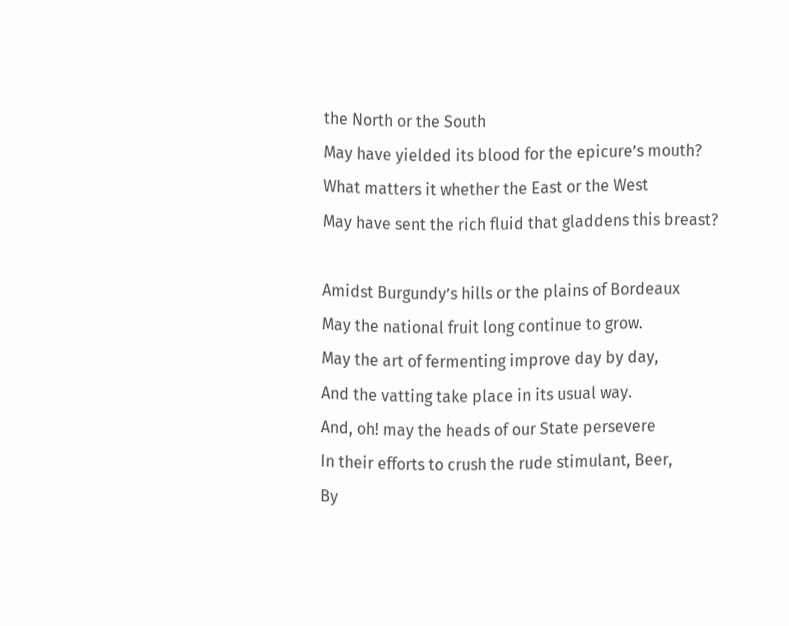the North or the South
May have yielded its blood for the epicure’s mouth?
What matters it whether the East or the West
May have sent the rich fluid that gladdens this breast?

Amidst Burgundy’s hills or the plains of Bordeaux
May the national fruit long continue to grow.
May the art of fermenting improve day by day,
And the vatting take place in its usual way.
And, oh! may the heads of our State persevere
In their efforts to crush the rude stimulant, Beer,
By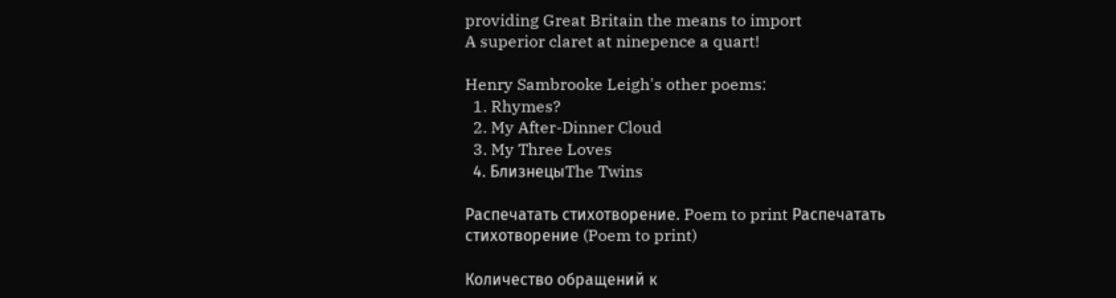providing Great Britain the means to import
A superior claret at ninepence a quart!

Henry Sambrooke Leigh's other poems:
  1. Rhymes?
  2. My After-Dinner Cloud
  3. My Three Loves
  4. БлизнецыThe Twins

Распечатать стихотворение. Poem to print Распечатать стихотворение (Poem to print)

Количество обращений к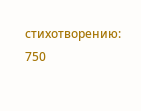стихотворению: 750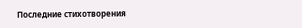Последние стихотворения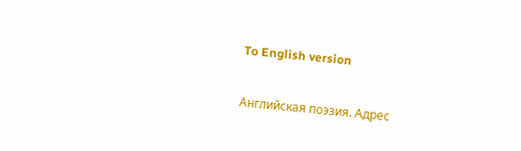To English version


Английская поэзия. Адрес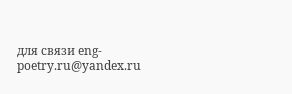для связи eng-poetry.ru@yandex.ru